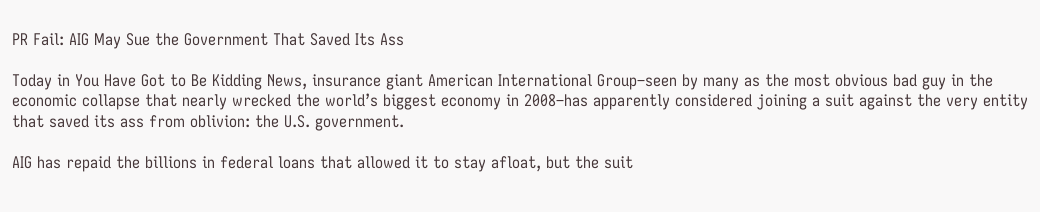PR Fail: AIG May Sue the Government That Saved Its Ass

Today in You Have Got to Be Kidding News, insurance giant American International Group–seen by many as the most obvious bad guy in the economic collapse that nearly wrecked the world’s biggest economy in 2008–has apparently considered joining a suit against the very entity that saved its ass from oblivion: the U.S. government.

AIG has repaid the billions in federal loans that allowed it to stay afloat, but the suit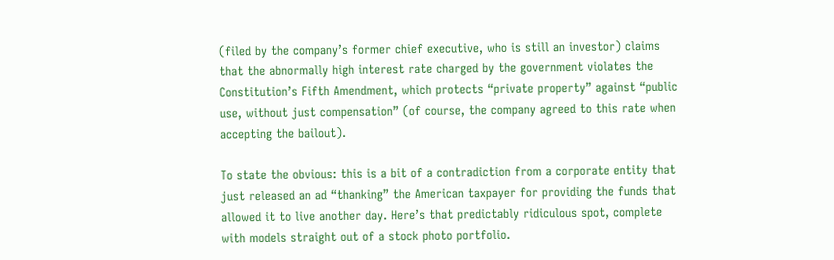(filed by the company’s former chief executive, who is still an investor) claims that the abnormally high interest rate charged by the government violates the Constitution’s Fifth Amendment, which protects “private property” against “public use, without just compensation” (of course, the company agreed to this rate when accepting the bailout).

To state the obvious: this is a bit of a contradiction from a corporate entity that just released an ad “thanking” the American taxpayer for providing the funds that allowed it to live another day. Here’s that predictably ridiculous spot, complete with models straight out of a stock photo portfolio.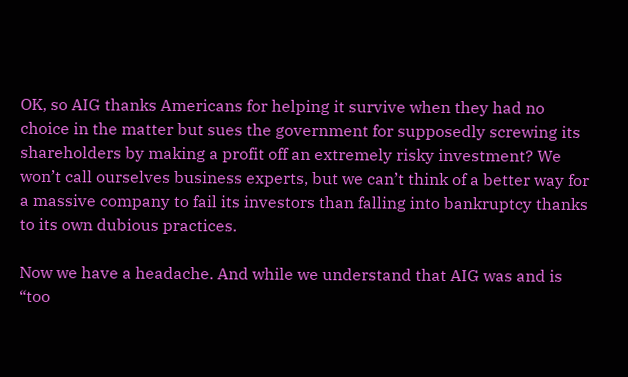OK, so AIG thanks Americans for helping it survive when they had no choice in the matter but sues the government for supposedly screwing its shareholders by making a profit off an extremely risky investment? We won’t call ourselves business experts, but we can’t think of a better way for a massive company to fail its investors than falling into bankruptcy thanks to its own dubious practices.

Now we have a headache. And while we understand that AIG was and is “too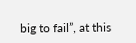big to fail”, at this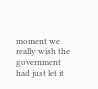moment we really wish the government had just let it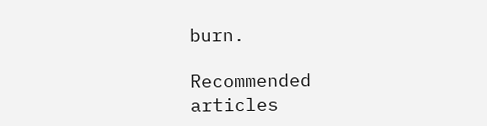burn.

Recommended articles